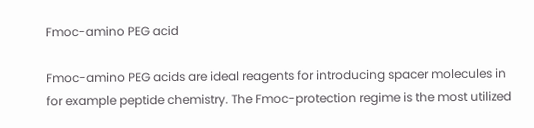Fmoc-amino PEG acid

Fmoc-amino PEG acids are ideal reagents for introducing spacer molecules in for example peptide chemistry. The Fmoc-protection regime is the most utilized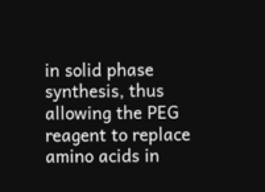in solid phase synthesis, thus allowing the PEG reagent to replace amino acids in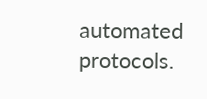automated protocols.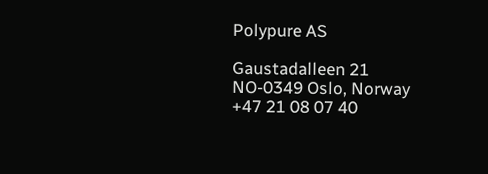Polypure AS

Gaustadalleen 21
NO-0349 Oslo, Norway
+47 21 08 07 40